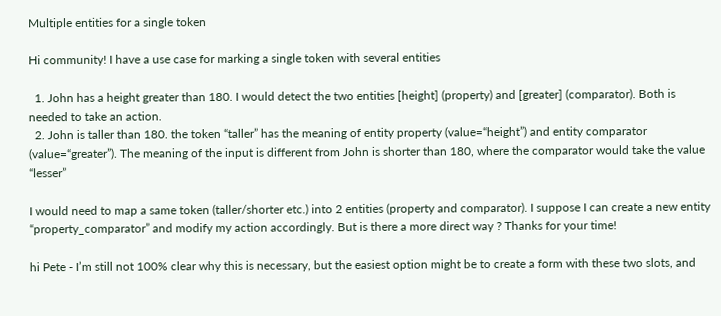Multiple entities for a single token

Hi community! I have a use case for marking a single token with several entities

  1. John has a height greater than 180. I would detect the two entities [height] (property) and [greater] (comparator). Both is needed to take an action.
  2. John is taller than 180. the token “taller” has the meaning of entity property (value=“height”) and entity comparator (value=“greater”). The meaning of the input is different from John is shorter than 180, where the comparator would take the value “lesser”

I would need to map a same token (taller/shorter etc.) into 2 entities (property and comparator). I suppose I can create a new entity “property_comparator” and modify my action accordingly. But is there a more direct way ? Thanks for your time!

hi Pete - I’m still not 100% clear why this is necessary, but the easiest option might be to create a form with these two slots, and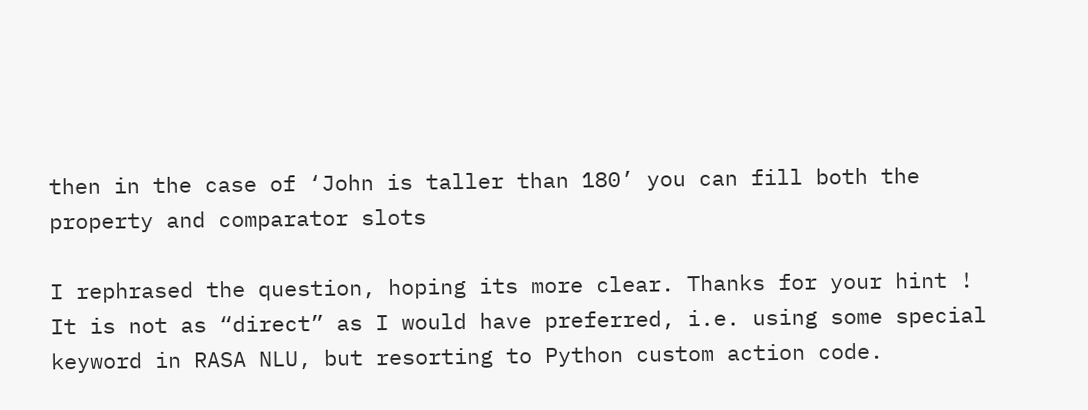then in the case of ‘John is taller than 180’ you can fill both the property and comparator slots

I rephrased the question, hoping its more clear. Thanks for your hint ! It is not as “direct” as I would have preferred, i.e. using some special keyword in RASA NLU, but resorting to Python custom action code.